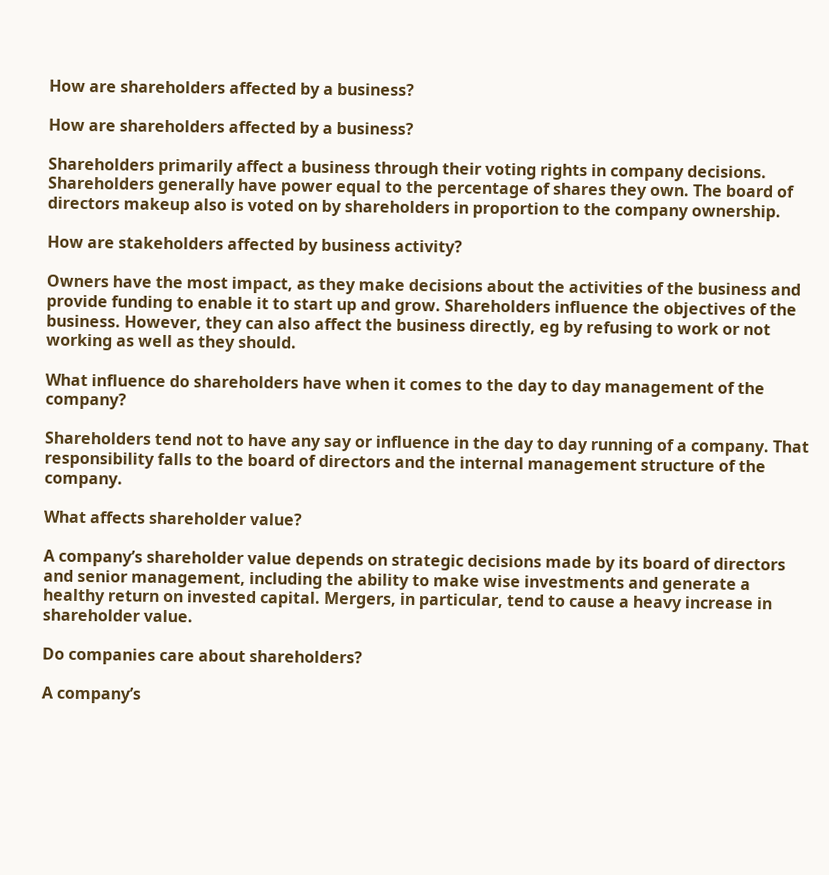How are shareholders affected by a business?

How are shareholders affected by a business?

Shareholders primarily affect a business through their voting rights in company decisions. Shareholders generally have power equal to the percentage of shares they own. The board of directors makeup also is voted on by shareholders in proportion to the company ownership.

How are stakeholders affected by business activity?

Owners have the most impact, as they make decisions about the activities of the business and provide funding to enable it to start up and grow. Shareholders influence the objectives of the business. However, they can also affect the business directly, eg by refusing to work or not working as well as they should.

What influence do shareholders have when it comes to the day to day management of the company?

Shareholders tend not to have any say or influence in the day to day running of a company. That responsibility falls to the board of directors and the internal management structure of the company.

What affects shareholder value?

A company’s shareholder value depends on strategic decisions made by its board of directors and senior management, including the ability to make wise investments and generate a healthy return on invested capital. Mergers, in particular, tend to cause a heavy increase in shareholder value.

Do companies care about shareholders?

A company’s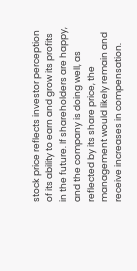stock price reflects investor perception of its ability to earn and grow its profits in the future. If shareholders are happy, and the company is doing well, as reflected by its share price, the management would likely remain and receive increases in compensation.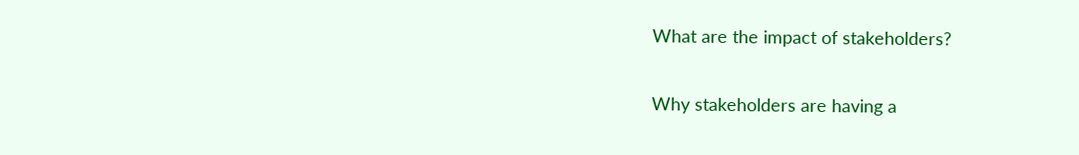What are the impact of stakeholders?

Why stakeholders are having a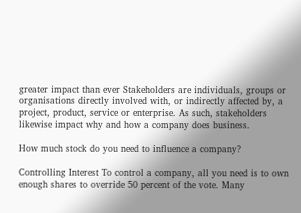greater impact than ever Stakeholders are individuals, groups or organisations directly involved with, or indirectly affected by, a project, product, service or enterprise. As such, stakeholders likewise impact why and how a company does business.

How much stock do you need to influence a company?

Controlling Interest To control a company, all you need is to own enough shares to override 50 percent of the vote. Many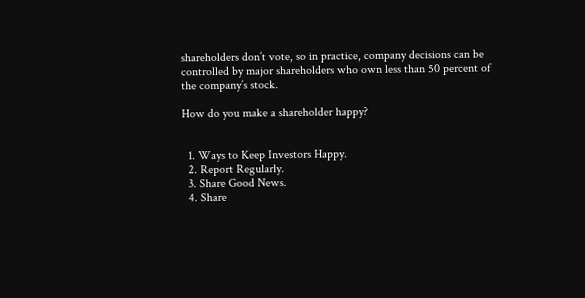shareholders don’t vote, so in practice, company decisions can be controlled by major shareholders who own less than 50 percent of the company’s stock.

How do you make a shareholder happy?


  1. Ways to Keep Investors Happy.
  2. Report Regularly.
  3. Share Good News.
  4. Share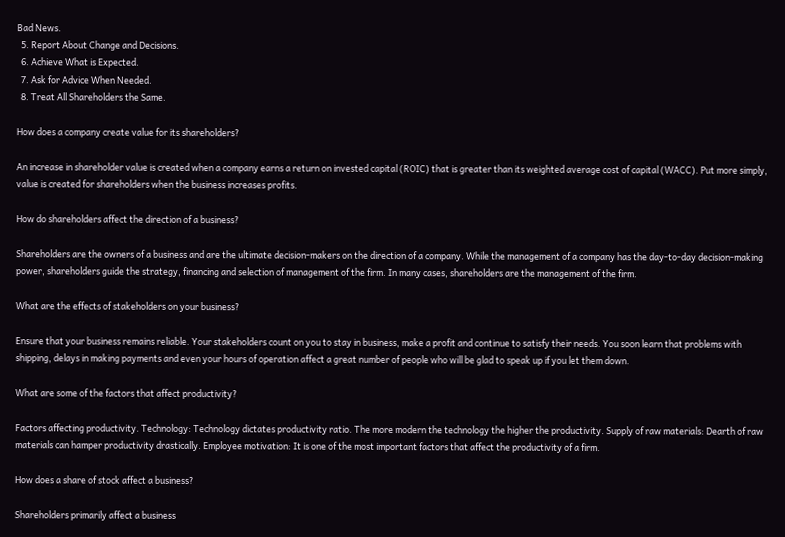Bad News.
  5. Report About Change and Decisions.
  6. Achieve What is Expected.
  7. Ask for Advice When Needed.
  8. Treat All Shareholders the Same.

How does a company create value for its shareholders?

An increase in shareholder value is created when a company earns a return on invested capital (ROIC) that is greater than its weighted average cost of capital (WACC). Put more simply, value is created for shareholders when the business increases profits.

How do shareholders affect the direction of a business?

Shareholders are the owners of a business and are the ultimate decision-makers on the direction of a company. While the management of a company has the day-to-day decision-making power, shareholders guide the strategy, financing and selection of management of the firm. In many cases, shareholders are the management of the firm.

What are the effects of stakeholders on your business?

Ensure that your business remains reliable. Your stakeholders count on you to stay in business, make a profit and continue to satisfy their needs. You soon learn that problems with shipping, delays in making payments and even your hours of operation affect a great number of people who will be glad to speak up if you let them down.

What are some of the factors that affect productivity?

Factors affecting productivity. Technology: Technology dictates productivity ratio. The more modern the technology the higher the productivity. Supply of raw materials: Dearth of raw materials can hamper productivity drastically. Employee motivation: It is one of the most important factors that affect the productivity of a firm.

How does a share of stock affect a business?

Shareholders primarily affect a business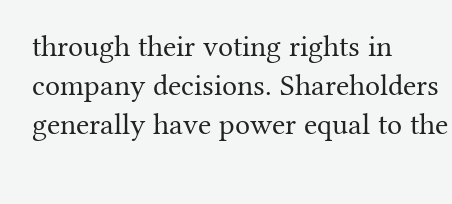through their voting rights in company decisions. Shareholders generally have power equal to the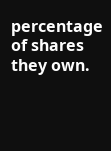percentage of shares they own.